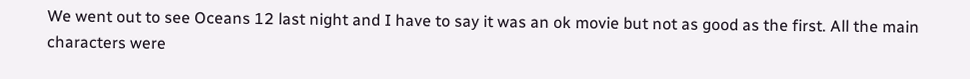We went out to see Oceans 12 last night and I have to say it was an ok movie but not as good as the first. All the main characters were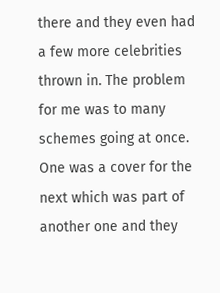there and they even had a few more celebrities thrown in. The problem for me was to many schemes going at once. One was a cover for the next which was part of another one and they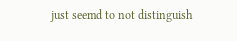just seemd to not distinguish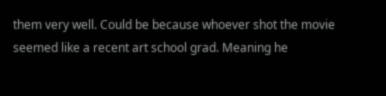them very well. Could be because whoever shot the movie seemed like a recent art school grad. Meaning he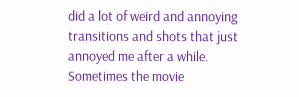did a lot of weird and annoying transitions and shots that just annoyed me after a while. Sometimes the movie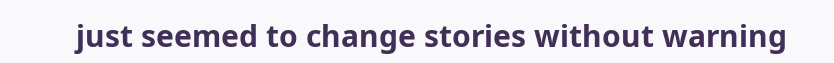just seemed to change stories without warning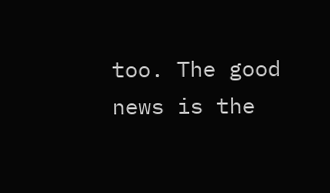too. The good news is the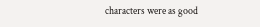characters were as good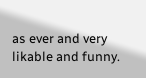as ever and very likable and funny.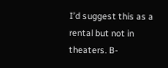I’d suggest this as a rental but not in theaters. B-